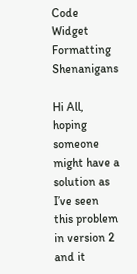Code Widget Formatting Shenanigans

Hi All, hoping someone might have a solution as I’ve seen this problem in version 2 and it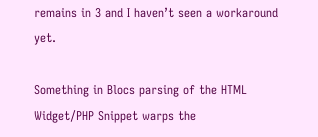remains in 3 and I haven’t seen a workaround yet.

Something in Blocs parsing of the HTML Widget/PHP Snippet warps the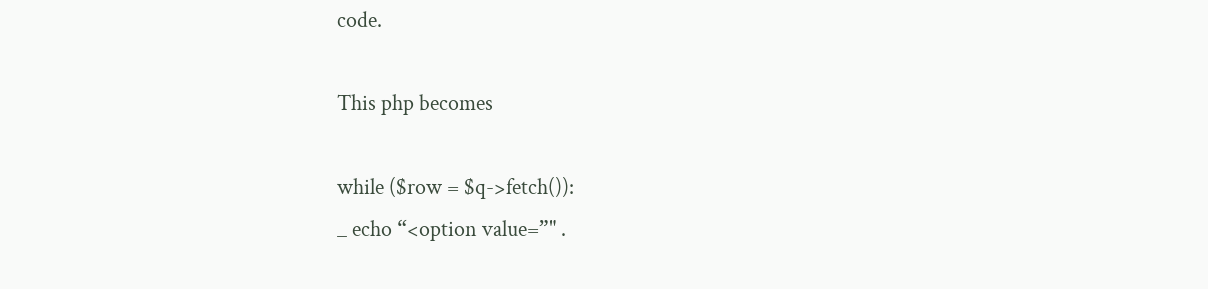code.

This php becomes

while ($row = $q->fetch()):
_ echo “<option value=”" .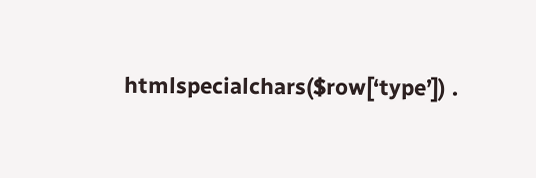htmlspecialchars($row[‘type’]) .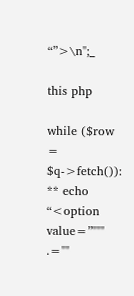“”>\n";_

this php

while ($row = $q->fetch()):
** echo “<option value=”""" .=""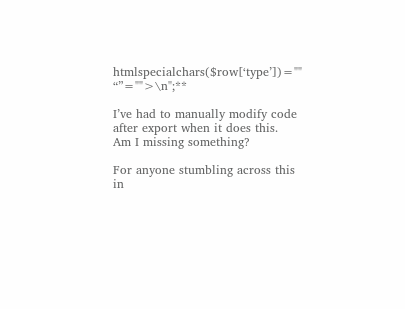htmlspecialchars($row[‘type’])="" “”="">\n";**

I’ve had to manually modify code after export when it does this.
Am I missing something?

For anyone stumbling across this in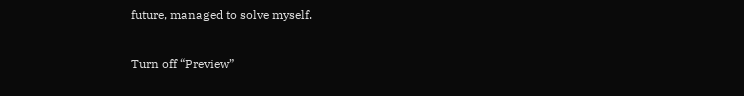future, managed to solve myself.

Turn off “Preview”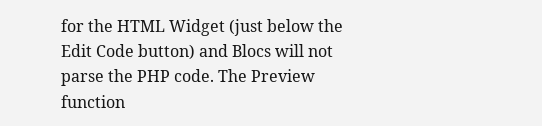for the HTML Widget (just below the Edit Code button) and Blocs will not parse the PHP code. The Preview function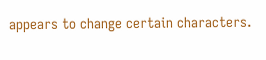appears to change certain characters.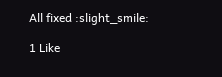All fixed :slight_smile:

1 Like